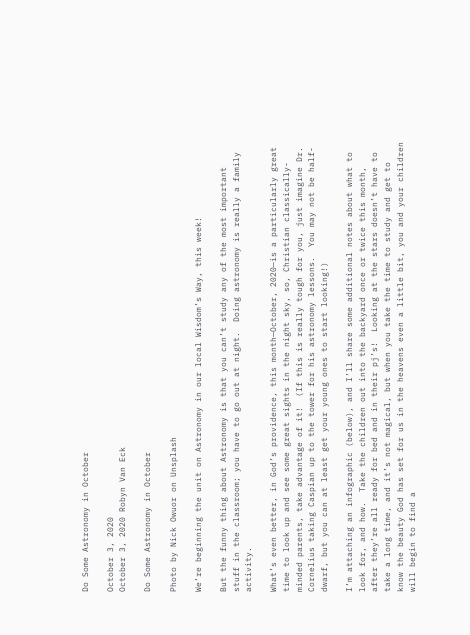Do Some Astronomy in October

October 3, 2020
October 3, 2020 Robyn Van Eck

Do Some Astronomy in October

Photo by Nick Owuor on Unsplash

We’re beginning the unit on Astronomy in our local Wisdom’s Way, this week!

But the funny thing about Astronomy is that you can’t study any of the most important stuff in the classroom; you have to go out at night.  Doing astronomy is really a family activity.

What’s even better, in God’s providence, this month—October, 2020—is a particularly great time to look up and see some great sights in the night sky, so, Christian classically-minded parents, take advantage of it!  (If this is really tough for you, just imagine Dr. Cornelius taking Caspian up to the tower for his astronomy lessons.  You may not be half-dwarf, but you can at least get your young ones to start looking!)

I’m attaching an infographic (below), and I’ll share some additional notes about what to look for, and how.  Take the children out into the backyard once or twice this month, after they’re all ready for bed and in their pj’s!  Looking at the stars doesn’t have to take a long time, and it’s not magical, but when you take the time to study and get to know the beauty God has set for us in the heavens even a little bit, you and your children will begin to find a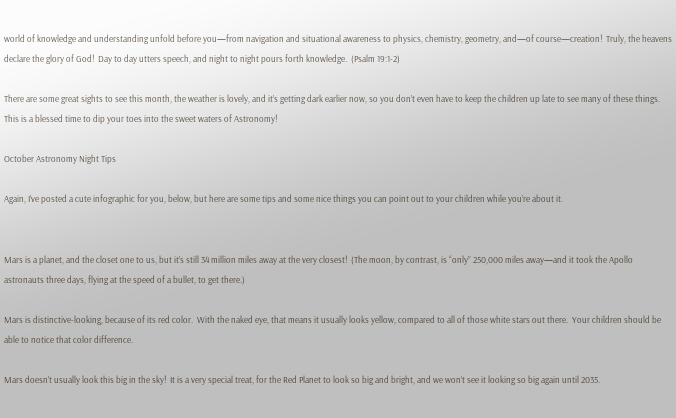world of knowledge and understanding unfold before you—from navigation and situational awareness to physics, chemistry, geometry, and—of course—creation!  Truly, the heavens declare the glory of God!  Day to day utters speech, and night to night pours forth knowledge.  (Psalm 19:1-2)

There are some great sights to see this month, the weather is lovely, and it’s getting dark earlier now, so you don’t even have to keep the children up late to see many of these things.  This is a blessed time to dip your toes into the sweet waters of Astronomy!

October Astronomy Night Tips

Again, I’ve posted a cute infographic for you, below, but here are some tips and some nice things you can point out to your children while you’re about it.


Mars is a planet, and the closet one to us, but it’s still 34 million miles away at the very closest!  (The moon, by contrast, is “only” 250,000 miles away—and it took the Apollo astronauts three days, flying at the speed of a bullet, to get there.)

Mars is distinctive-looking, because of its red color.  With the naked eye, that means it usually looks yellow, compared to all of those white stars out there.  Your children should be able to notice that color difference.

Mars doesn’t usually look this big in the sky!  It is a very special treat, for the Red Planet to look so big and bright, and we won’t see it looking so big again until 2035.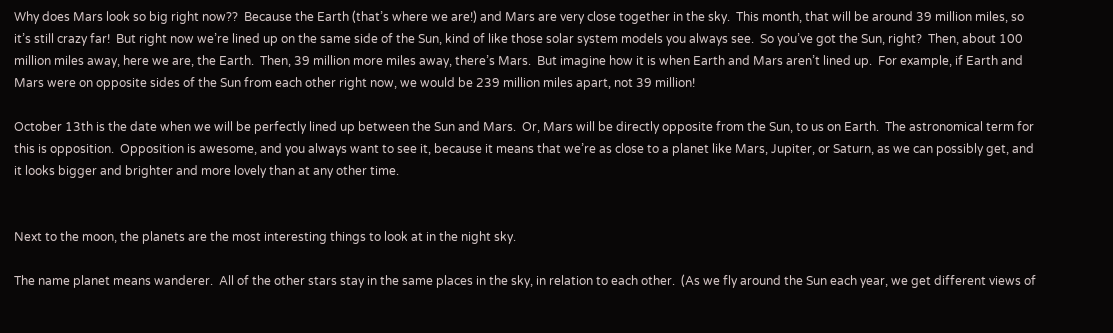Why does Mars look so big right now??  Because the Earth (that’s where we are!) and Mars are very close together in the sky.  This month, that will be around 39 million miles, so it’s still crazy far!  But right now we’re lined up on the same side of the Sun, kind of like those solar system models you always see.  So you’ve got the Sun, right?  Then, about 100 million miles away, here we are, the Earth.  Then, 39 million more miles away, there’s Mars.  But imagine how it is when Earth and Mars aren’t lined up.  For example, if Earth and Mars were on opposite sides of the Sun from each other right now, we would be 239 million miles apart, not 39 million!

October 13th is the date when we will be perfectly lined up between the Sun and Mars.  Or, Mars will be directly opposite from the Sun, to us on Earth.  The astronomical term for this is opposition.  Opposition is awesome, and you always want to see it, because it means that we’re as close to a planet like Mars, Jupiter, or Saturn, as we can possibly get, and it looks bigger and brighter and more lovely than at any other time.


Next to the moon, the planets are the most interesting things to look at in the night sky.

The name planet means wanderer.  All of the other stars stay in the same places in the sky, in relation to each other.  (As we fly around the Sun each year, we get different views of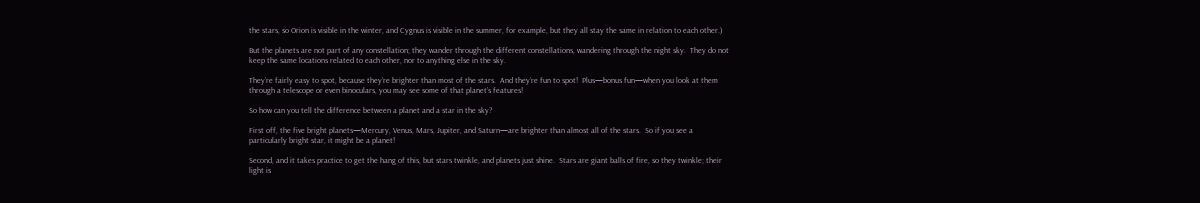the stars, so Orion is visible in the winter, and Cygnus is visible in the summer, for example, but they all stay the same in relation to each other.)

But the planets are not part of any constellation; they wander through the different constellations, wandering through the night sky.  They do not keep the same locations related to each other, nor to anything else in the sky.

They’re fairly easy to spot, because they’re brighter than most of the stars.  And they’re fun to spot!  Plus—bonus fun—when you look at them through a telescope or even binoculars, you may see some of that planet’s features!

So how can you tell the difference between a planet and a star in the sky?

First off, the five bright planets—Mercury, Venus, Mars, Jupiter, and Saturn—are brighter than almost all of the stars.  So if you see a particularly bright star, it might be a planet!

Second, and it takes practice to get the hang of this, but stars twinkle, and planets just shine.  Stars are giant balls of fire, so they twinkle; their light is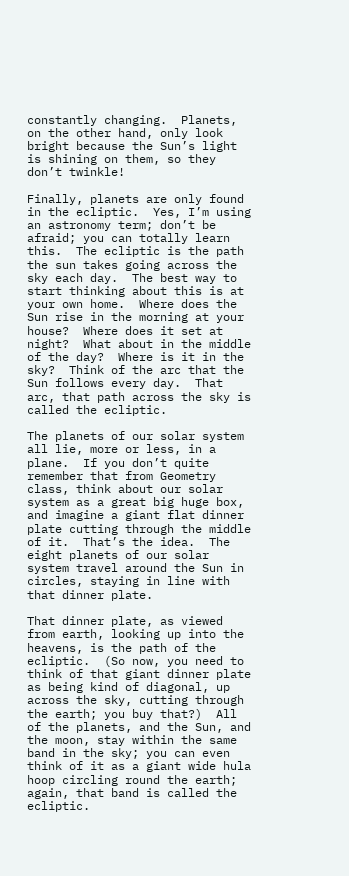constantly changing.  Planets, on the other hand, only look bright because the Sun’s light is shining on them, so they don’t twinkle!

Finally, planets are only found in the ecliptic.  Yes, I’m using an astronomy term; don’t be afraid; you can totally learn this.  The ecliptic is the path the sun takes going across the sky each day.  The best way to start thinking about this is at your own home.  Where does the Sun rise in the morning at your house?  Where does it set at night?  What about in the middle of the day?  Where is it in the sky?  Think of the arc that the Sun follows every day.  That arc, that path across the sky is called the ecliptic.

The planets of our solar system all lie, more or less, in a plane.  If you don’t quite remember that from Geometry class, think about our solar system as a great big huge box, and imagine a giant flat dinner plate cutting through the middle of it.  That’s the idea.  The eight planets of our solar system travel around the Sun in circles, staying in line with that dinner plate.

That dinner plate, as viewed from earth, looking up into the heavens, is the path of the ecliptic.  (So now, you need to think of that giant dinner plate as being kind of diagonal, up across the sky, cutting through the earth; you buy that?)  All of the planets, and the Sun, and the moon, stay within the same band in the sky; you can even think of it as a giant wide hula hoop circling round the earth; again, that band is called the ecliptic.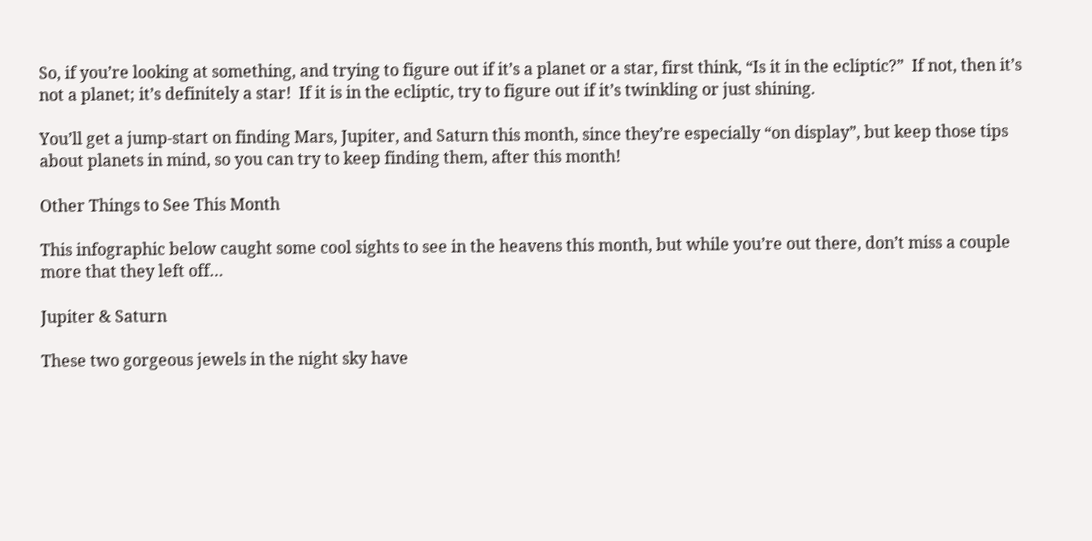So, if you’re looking at something, and trying to figure out if it’s a planet or a star, first think, “Is it in the ecliptic?”  If not, then it’s not a planet; it’s definitely a star!  If it is in the ecliptic, try to figure out if it’s twinkling or just shining.

You’ll get a jump-start on finding Mars, Jupiter, and Saturn this month, since they’re especially “on display”, but keep those tips about planets in mind, so you can try to keep finding them, after this month!

Other Things to See This Month

This infographic below caught some cool sights to see in the heavens this month, but while you’re out there, don’t miss a couple more that they left off…

Jupiter & Saturn

These two gorgeous jewels in the night sky have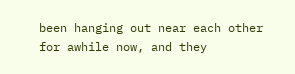been hanging out near each other for awhile now, and they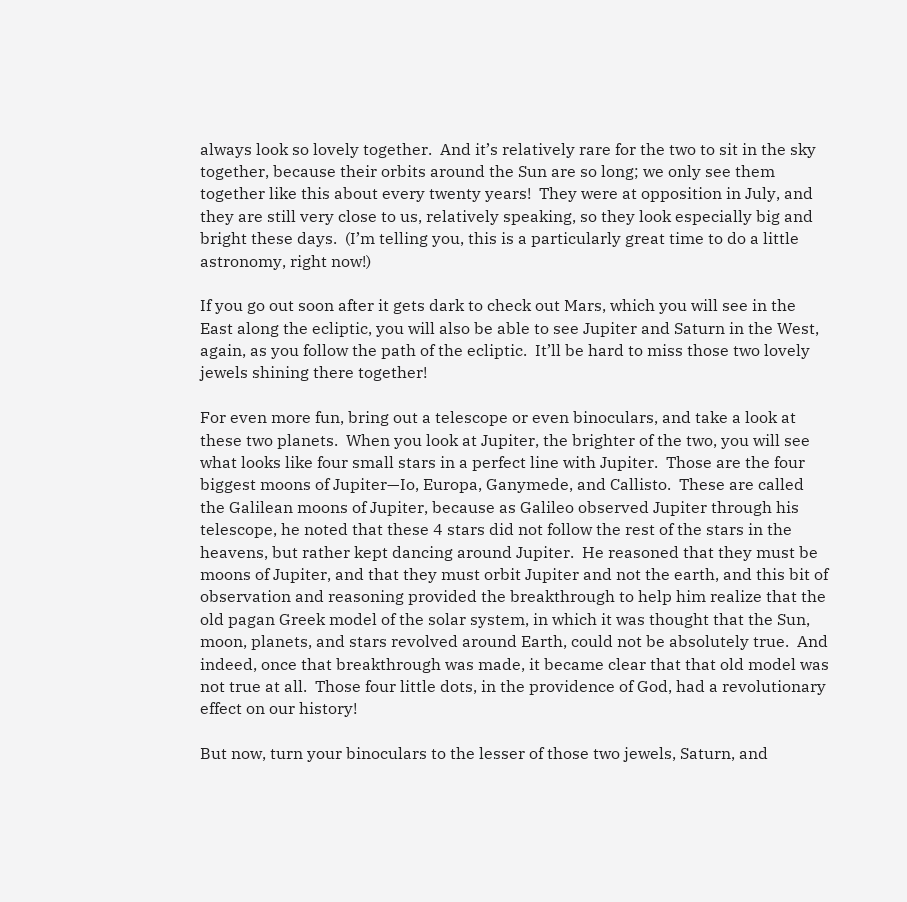always look so lovely together.  And it’s relatively rare for the two to sit in the sky together, because their orbits around the Sun are so long; we only see them together like this about every twenty years!  They were at opposition in July, and they are still very close to us, relatively speaking, so they look especially big and bright these days.  (I’m telling you, this is a particularly great time to do a little astronomy, right now!)

If you go out soon after it gets dark to check out Mars, which you will see in the East along the ecliptic, you will also be able to see Jupiter and Saturn in the West, again, as you follow the path of the ecliptic.  It’ll be hard to miss those two lovely jewels shining there together!

For even more fun, bring out a telescope or even binoculars, and take a look at these two planets.  When you look at Jupiter, the brighter of the two, you will see what looks like four small stars in a perfect line with Jupiter.  Those are the four biggest moons of Jupiter—Io, Europa, Ganymede, and Callisto.  These are called the Galilean moons of Jupiter, because as Galileo observed Jupiter through his telescope, he noted that these 4 stars did not follow the rest of the stars in the heavens, but rather kept dancing around Jupiter.  He reasoned that they must be moons of Jupiter, and that they must orbit Jupiter and not the earth, and this bit of observation and reasoning provided the breakthrough to help him realize that the old pagan Greek model of the solar system, in which it was thought that the Sun, moon, planets, and stars revolved around Earth, could not be absolutely true.  And indeed, once that breakthrough was made, it became clear that that old model was not true at all.  Those four little dots, in the providence of God, had a revolutionary effect on our history!

But now, turn your binoculars to the lesser of those two jewels, Saturn, and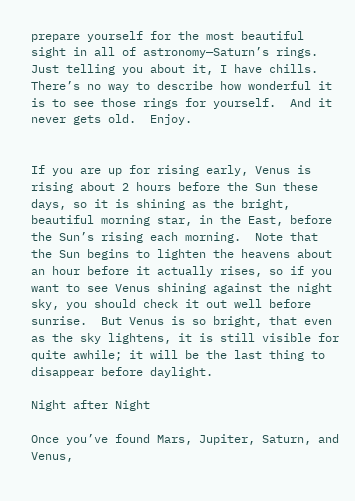prepare yourself for the most beautiful sight in all of astronomy—Saturn’s rings.  Just telling you about it, I have chills.  There’s no way to describe how wonderful it is to see those rings for yourself.  And it never gets old.  Enjoy.


If you are up for rising early, Venus is rising about 2 hours before the Sun these days, so it is shining as the bright, beautiful morning star, in the East, before the Sun’s rising each morning.  Note that the Sun begins to lighten the heavens about an hour before it actually rises, so if you want to see Venus shining against the night sky, you should check it out well before sunrise.  But Venus is so bright, that even as the sky lightens, it is still visible for quite awhile; it will be the last thing to disappear before daylight.

Night after Night

Once you’ve found Mars, Jupiter, Saturn, and Venus,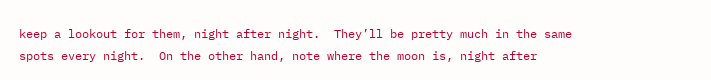keep a lookout for them, night after night.  They’ll be pretty much in the same spots every night.  On the other hand, note where the moon is, night after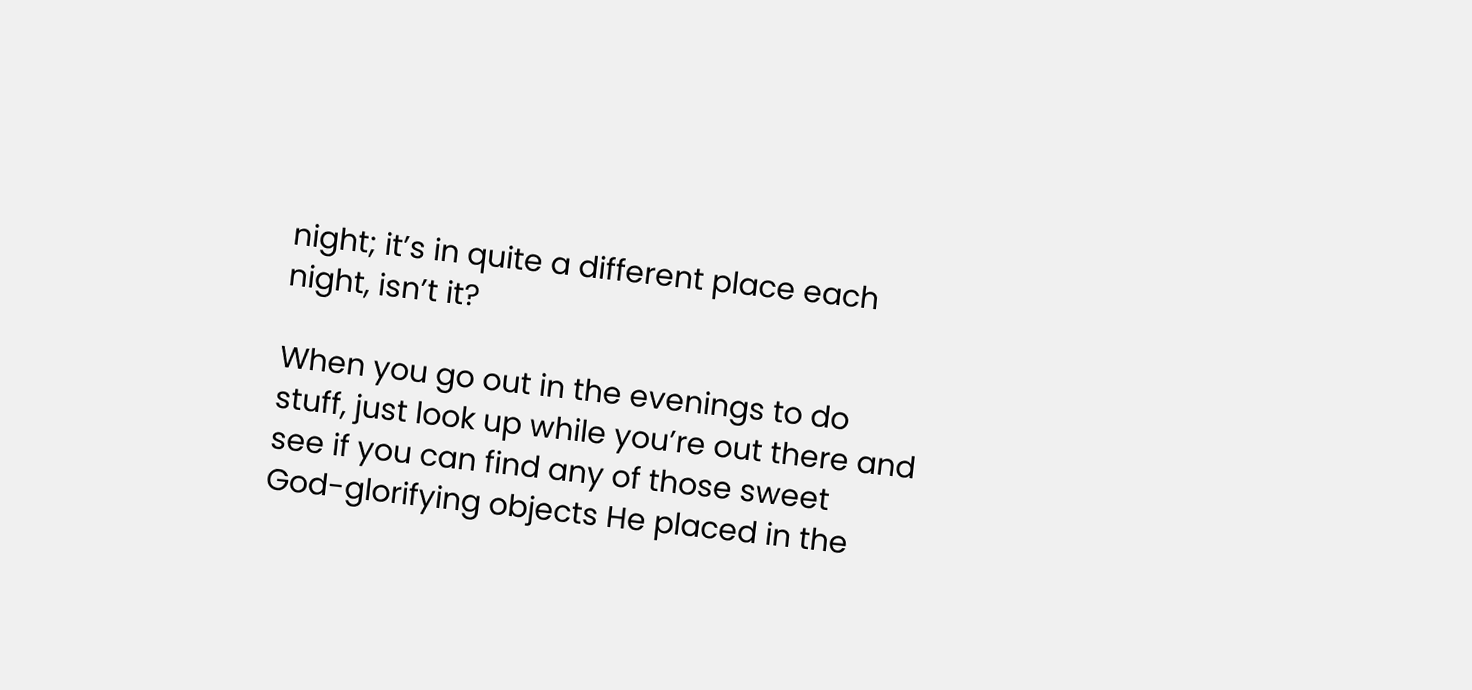night; it’s in quite a different place each night, isn’t it?

When you go out in the evenings to do stuff, just look up while you’re out there and see if you can find any of those sweet God-glorifying objects He placed in the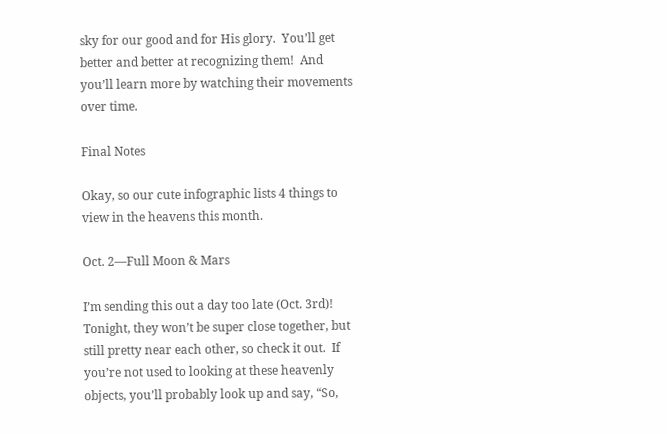sky for our good and for His glory.  You’ll get better and better at recognizing them!  And you’ll learn more by watching their movements over time.

Final Notes

Okay, so our cute infographic lists 4 things to view in the heavens this month.

Oct. 2—Full Moon & Mars

I’m sending this out a day too late (Oct. 3rd)!  Tonight, they won’t be super close together, but still pretty near each other, so check it out.  If you’re not used to looking at these heavenly objects, you’ll probably look up and say, “So,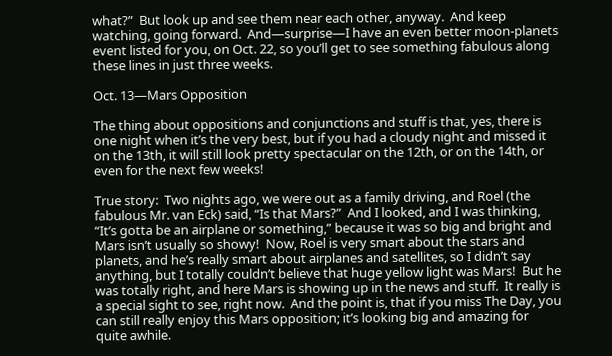what?”  But look up and see them near each other, anyway.  And keep watching, going forward.  And—surprise—I have an even better moon-planets event listed for you, on Oct. 22, so you’ll get to see something fabulous along these lines in just three weeks.

Oct. 13—Mars Opposition

The thing about oppositions and conjunctions and stuff is that, yes, there is one night when it’s the very best, but if you had a cloudy night and missed it on the 13th, it will still look pretty spectacular on the 12th, or on the 14th, or even for the next few weeks!

True story:  Two nights ago, we were out as a family driving, and Roel (the fabulous Mr. van Eck) said, “Is that Mars?”  And I looked, and I was thinking, “It’s gotta be an airplane or something,” because it was so big and bright and Mars isn’t usually so showy!  Now, Roel is very smart about the stars and planets, and he’s really smart about airplanes and satellites, so I didn’t say anything, but I totally couldn’t believe that huge yellow light was Mars!  But he was totally right, and here Mars is showing up in the news and stuff.  It really is a special sight to see, right now.  And the point is, that if you miss The Day, you can still really enjoy this Mars opposition; it’s looking big and amazing for quite awhile.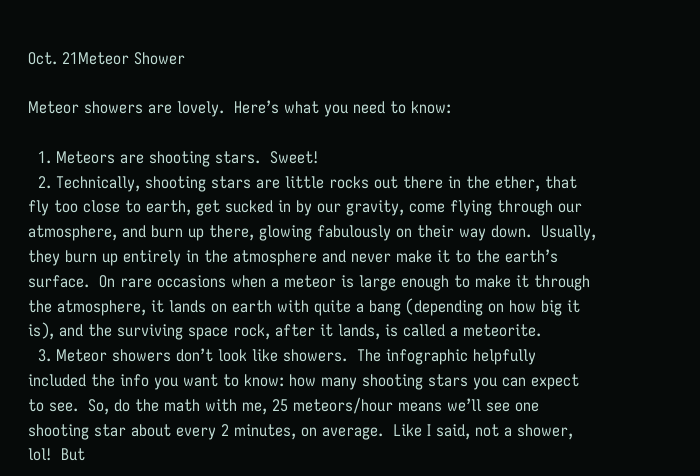Oct. 21Meteor Shower

Meteor showers are lovely.  Here’s what you need to know:

  1. Meteors are shooting stars.  Sweet!
  2. Technically, shooting stars are little rocks out there in the ether, that fly too close to earth, get sucked in by our gravity, come flying through our atmosphere, and burn up there, glowing fabulously on their way down.  Usually, they burn up entirely in the atmosphere and never make it to the earth’s surface.  On rare occasions when a meteor is large enough to make it through the atmosphere, it lands on earth with quite a bang (depending on how big it is), and the surviving space rock, after it lands, is called a meteorite.
  3. Meteor showers don’t look like showers.  The infographic helpfully included the info you want to know: how many shooting stars you can expect to see.  So, do the math with me, 25 meteors/hour means we’ll see one shooting star about every 2 minutes, on average.  Like I said, not a shower, lol!  But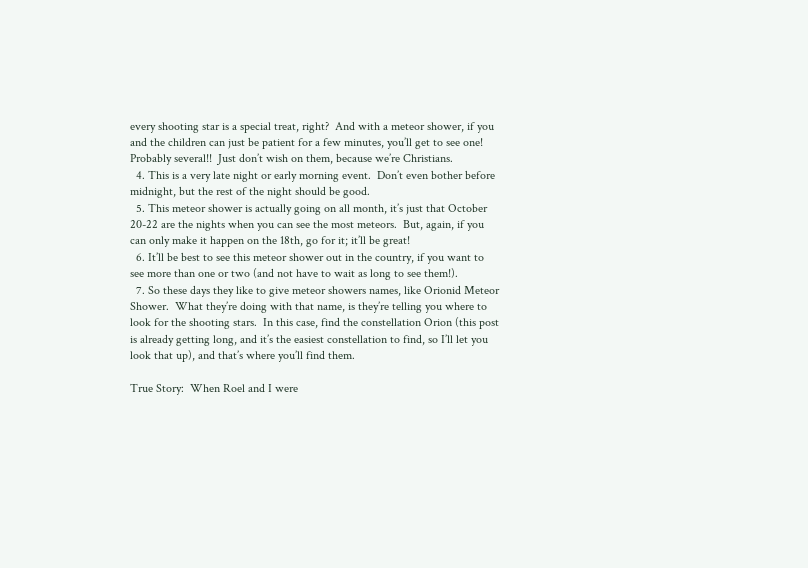every shooting star is a special treat, right?  And with a meteor shower, if you and the children can just be patient for a few minutes, you’ll get to see one!  Probably several!!  Just don’t wish on them, because we’re Christians.
  4. This is a very late night or early morning event.  Don’t even bother before midnight, but the rest of the night should be good.
  5. This meteor shower is actually going on all month, it’s just that October 20-22 are the nights when you can see the most meteors.  But, again, if you can only make it happen on the 18th, go for it; it’ll be great!
  6. It’ll be best to see this meteor shower out in the country, if you want to see more than one or two (and not have to wait as long to see them!).
  7. So these days they like to give meteor showers names, like Orionid Meteor Shower.  What they’re doing with that name, is they’re telling you where to look for the shooting stars.  In this case, find the constellation Orion (this post is already getting long, and it’s the easiest constellation to find, so I’ll let you look that up), and that’s where you’ll find them.

True Story:  When Roel and I were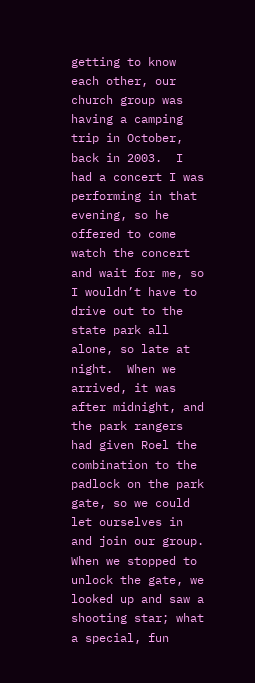getting to know each other, our church group was having a camping trip in October, back in 2003.  I had a concert I was performing in that evening, so he offered to come watch the concert and wait for me, so I wouldn’t have to drive out to the state park all alone, so late at night.  When we arrived, it was after midnight, and the park rangers had given Roel the combination to the padlock on the park gate, so we could let ourselves in and join our group.  When we stopped to unlock the gate, we looked up and saw a shooting star; what a special, fun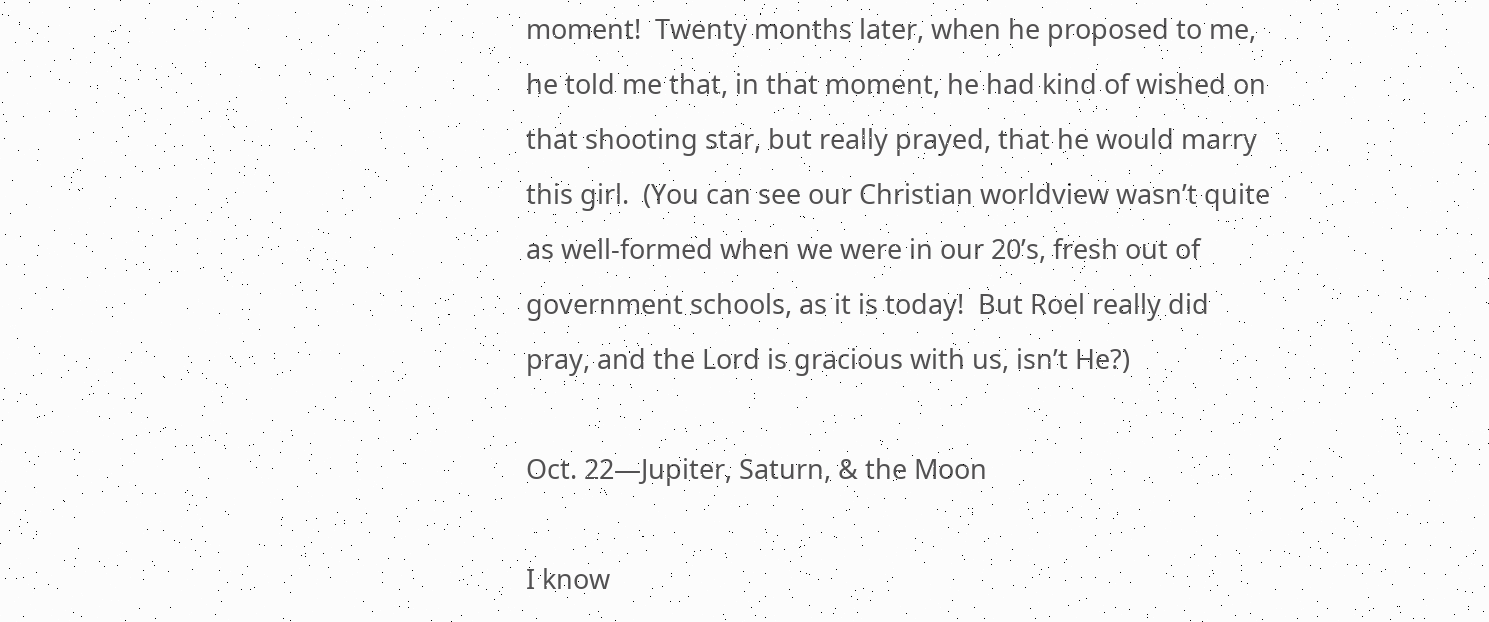moment!  Twenty months later, when he proposed to me, he told me that, in that moment, he had kind of wished on that shooting star, but really prayed, that he would marry this girl.  (You can see our Christian worldview wasn’t quite as well-formed when we were in our 20’s, fresh out of government schools, as it is today!  But Roel really did pray, and the Lord is gracious with us, isn’t He?)

Oct. 22—Jupiter, Saturn, & the Moon

I know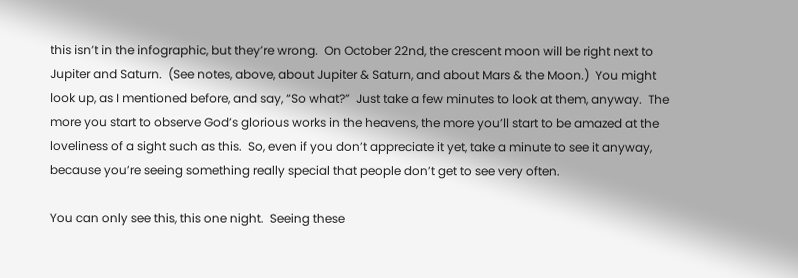this isn’t in the infographic, but they’re wrong.  On October 22nd, the crescent moon will be right next to Jupiter and Saturn.  (See notes, above, about Jupiter & Saturn, and about Mars & the Moon.)  You might look up, as I mentioned before, and say, “So what?”  Just take a few minutes to look at them, anyway.  The more you start to observe God’s glorious works in the heavens, the more you’ll start to be amazed at the loveliness of a sight such as this.  So, even if you don’t appreciate it yet, take a minute to see it anyway, because you’re seeing something really special that people don’t get to see very often.

You can only see this, this one night.  Seeing these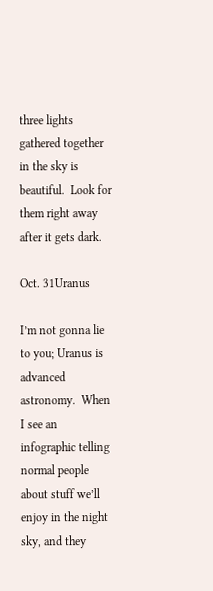three lights gathered together in the sky is beautiful.  Look for them right away after it gets dark.

Oct. 31Uranus

I’m not gonna lie to you; Uranus is advanced astronomy.  When I see an infographic telling normal people about stuff we’ll enjoy in the night sky, and they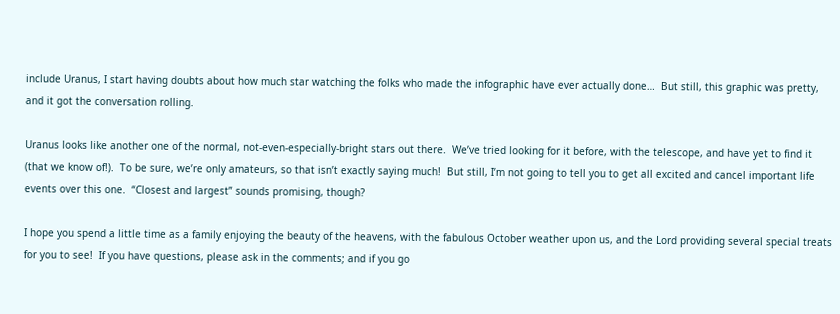include Uranus, I start having doubts about how much star watching the folks who made the infographic have ever actually done…  But still, this graphic was pretty, and it got the conversation rolling.

Uranus looks like another one of the normal, not-even-especially-bright stars out there.  We’ve tried looking for it before, with the telescope, and have yet to find it (that we know of!).  To be sure, we’re only amateurs, so that isn’t exactly saying much!  But still, I’m not going to tell you to get all excited and cancel important life events over this one.  “Closest and largest” sounds promising, though?

I hope you spend a little time as a family enjoying the beauty of the heavens, with the fabulous October weather upon us, and the Lord providing several special treats for you to see!  If you have questions, please ask in the comments; and if you go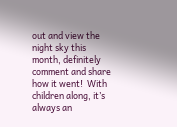out and view the night sky this month, definitely comment and share how it went!  With children along, it’s always an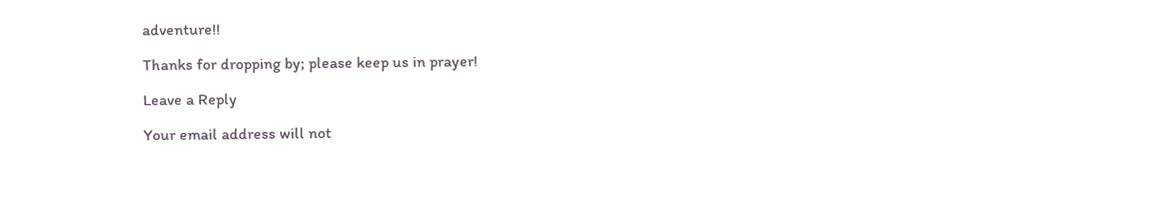adventure!!

Thanks for dropping by; please keep us in prayer!

Leave a Reply

Your email address will not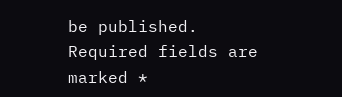be published. Required fields are marked *